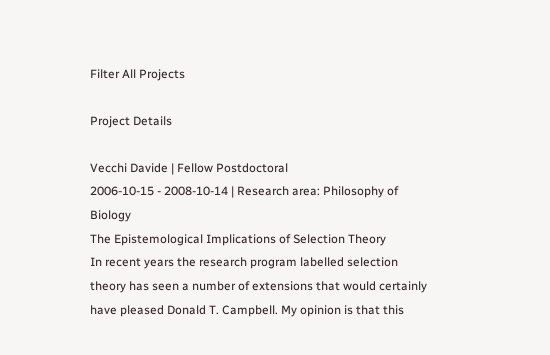Filter All Projects

Project Details

Vecchi Davide | Fellow Postdoctoral
2006-10-15 - 2008-10-14 | Research area: Philosophy of Biology
The Epistemological Implications of Selection Theory
In recent years the research program labelled selection theory has seen a number of extensions that would certainly have pleased Donald T. Campbell. My opinion is that this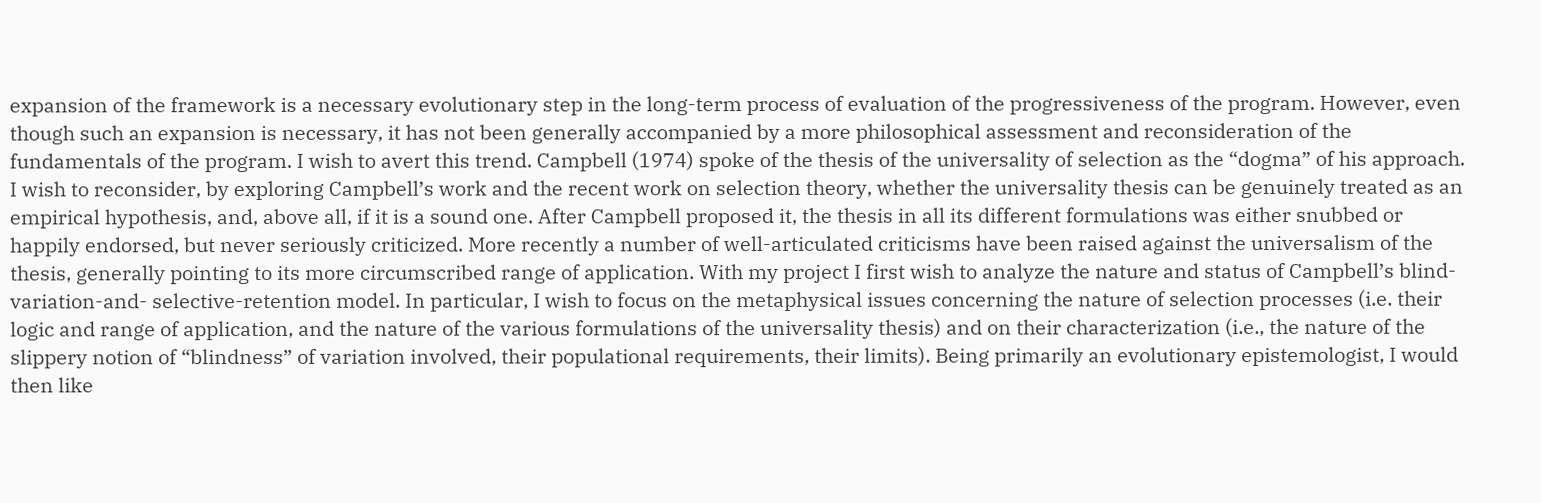expansion of the framework is a necessary evolutionary step in the long-term process of evaluation of the progressiveness of the program. However, even though such an expansion is necessary, it has not been generally accompanied by a more philosophical assessment and reconsideration of the fundamentals of the program. I wish to avert this trend. Campbell (1974) spoke of the thesis of the universality of selection as the “dogma” of his approach. I wish to reconsider, by exploring Campbell’s work and the recent work on selection theory, whether the universality thesis can be genuinely treated as an empirical hypothesis, and, above all, if it is a sound one. After Campbell proposed it, the thesis in all its different formulations was either snubbed or happily endorsed, but never seriously criticized. More recently a number of well-articulated criticisms have been raised against the universalism of the thesis, generally pointing to its more circumscribed range of application. With my project I first wish to analyze the nature and status of Campbell’s blind-variation-and- selective-retention model. In particular, I wish to focus on the metaphysical issues concerning the nature of selection processes (i.e. their logic and range of application, and the nature of the various formulations of the universality thesis) and on their characterization (i.e., the nature of the slippery notion of “blindness” of variation involved, their populational requirements, their limits). Being primarily an evolutionary epistemologist, I would then like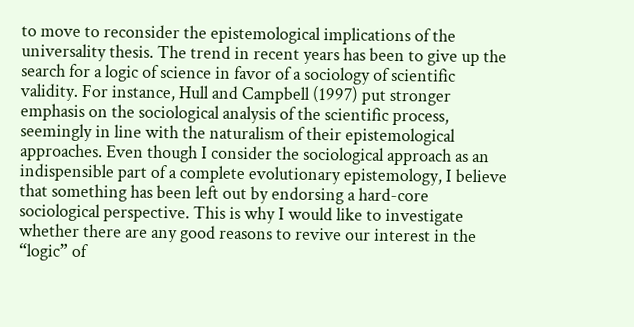to move to reconsider the epistemological implications of the universality thesis. The trend in recent years has been to give up the search for a logic of science in favor of a sociology of scientific validity. For instance, Hull and Campbell (1997) put stronger emphasis on the sociological analysis of the scientific process, seemingly in line with the naturalism of their epistemological approaches. Even though I consider the sociological approach as an indispensible part of a complete evolutionary epistemology, I believe that something has been left out by endorsing a hard-core sociological perspective. This is why I would like to investigate whether there are any good reasons to revive our interest in the “logic” of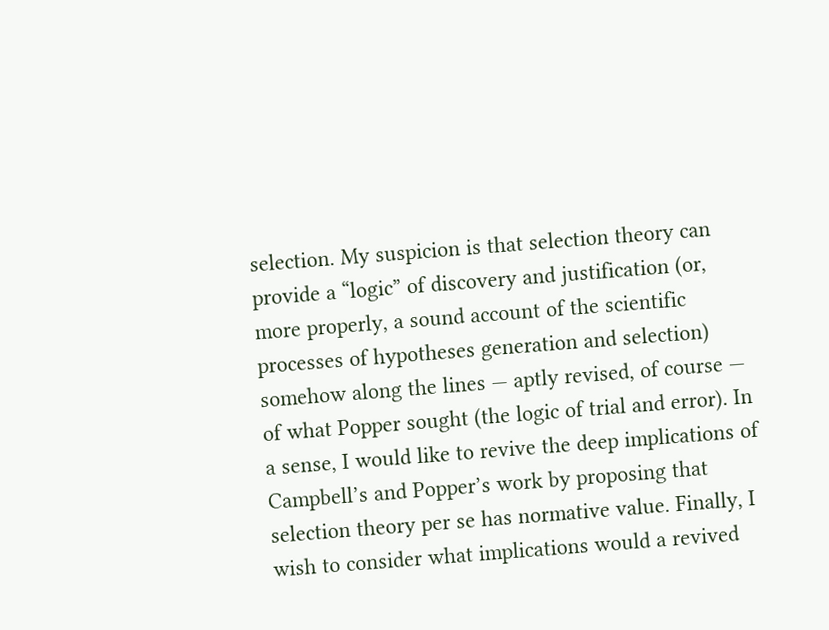selection. My suspicion is that selection theory can provide a “logic” of discovery and justification (or, more properly, a sound account of the scientific processes of hypotheses generation and selection) somehow along the lines — aptly revised, of course — of what Popper sought (the logic of trial and error). In a sense, I would like to revive the deep implications of Campbell’s and Popper’s work by proposing that selection theory per se has normative value. Finally, I wish to consider what implications would a revived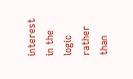interest in the logic rather than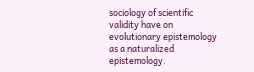sociology of scientific validity have on evolutionary epistemology as a naturalized epistemology.